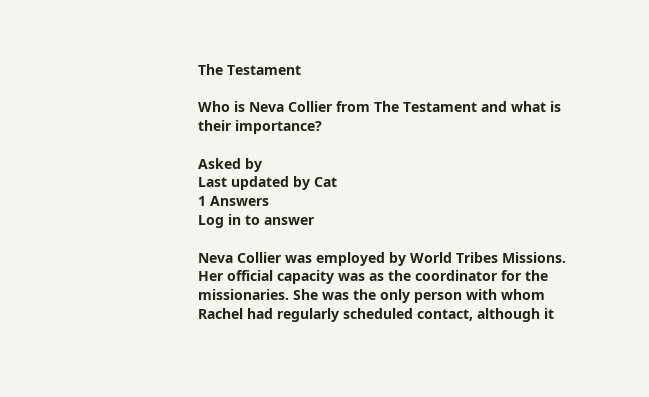The Testament

Who is Neva Collier from The Testament and what is their importance?

Asked by
Last updated by Cat
1 Answers
Log in to answer

Neva Collier was employed by World Tribes Missions. Her official capacity was as the coordinator for the missionaries. She was the only person with whom Rachel had regularly scheduled contact, although it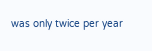was only twice per year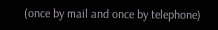(once by mail and once by telephone)